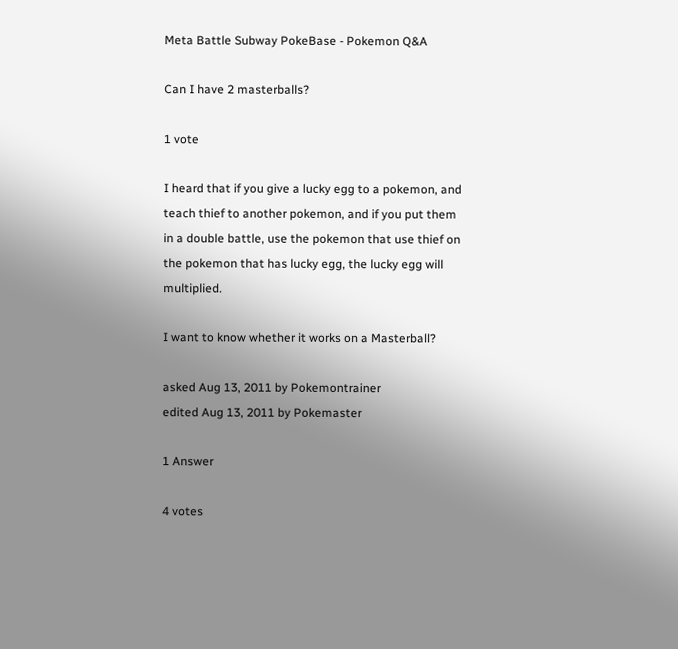Meta Battle Subway PokeBase - Pokemon Q&A

Can I have 2 masterballs?

1 vote

I heard that if you give a lucky egg to a pokemon, and teach thief to another pokemon, and if you put them in a double battle, use the pokemon that use thief on the pokemon that has lucky egg, the lucky egg will multiplied.

I want to know whether it works on a Masterball?

asked Aug 13, 2011 by Pokemontrainer
edited Aug 13, 2011 by Pokemaster

1 Answer

4 votes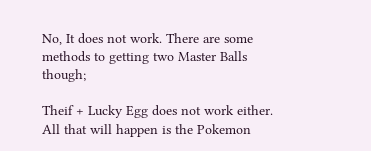No, It does not work. There are some methods to getting two Master Balls though;

Theif + Lucky Egg does not work either. All that will happen is the Pokemon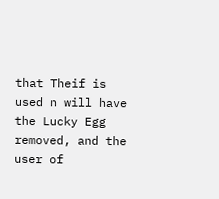that Theif is used n will have the Lucky Egg removed, and the user of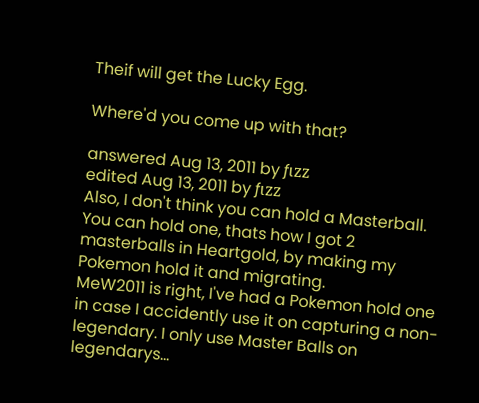Theif will get the Lucky Egg.

Where'd you come up with that?

answered Aug 13, 2011 by ƒιzz
edited Aug 13, 2011 by ƒιzz
Also, I don't think you can hold a Masterball.
You can hold one, thats how I got 2 masterballs in Heartgold, by making my Pokemon hold it and migrating.
MeW2011 is right, I've had a Pokemon hold one in case I accidently use it on capturing a non-legendary. I only use Master Balls on legendarys...